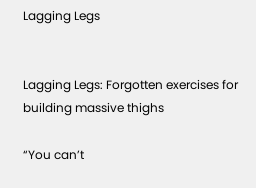Lagging Legs


Lagging Legs: Forgotten exercises for building massive thighs

“You can’t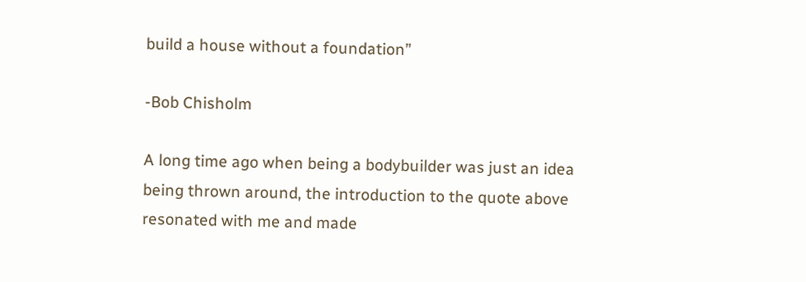build a house without a foundation”

-Bob Chisholm

A long time ago when being a bodybuilder was just an idea being thrown around, the introduction to the quote above resonated with me and made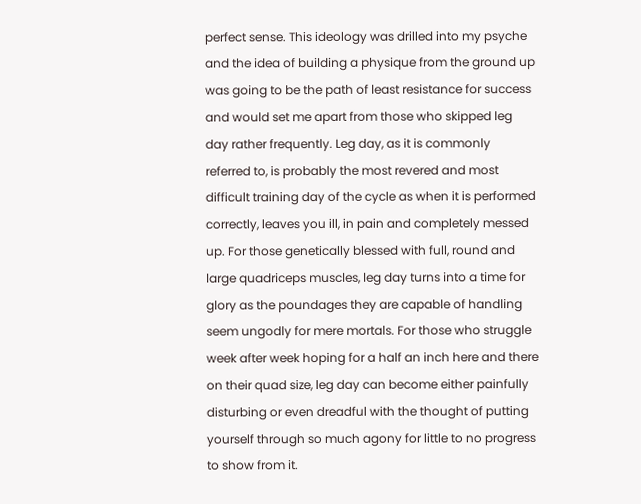perfect sense. This ideology was drilled into my psyche and the idea of building a physique from the ground up was going to be the path of least resistance for success and would set me apart from those who skipped leg day rather frequently. Leg day, as it is commonly referred to, is probably the most revered and most difficult training day of the cycle as when it is performed correctly, leaves you ill, in pain and completely messed up. For those genetically blessed with full, round and large quadriceps muscles, leg day turns into a time for glory as the poundages they are capable of handling seem ungodly for mere mortals. For those who struggle week after week hoping for a half an inch here and there on their quad size, leg day can become either painfully disturbing or even dreadful with the thought of putting yourself through so much agony for little to no progress to show from it.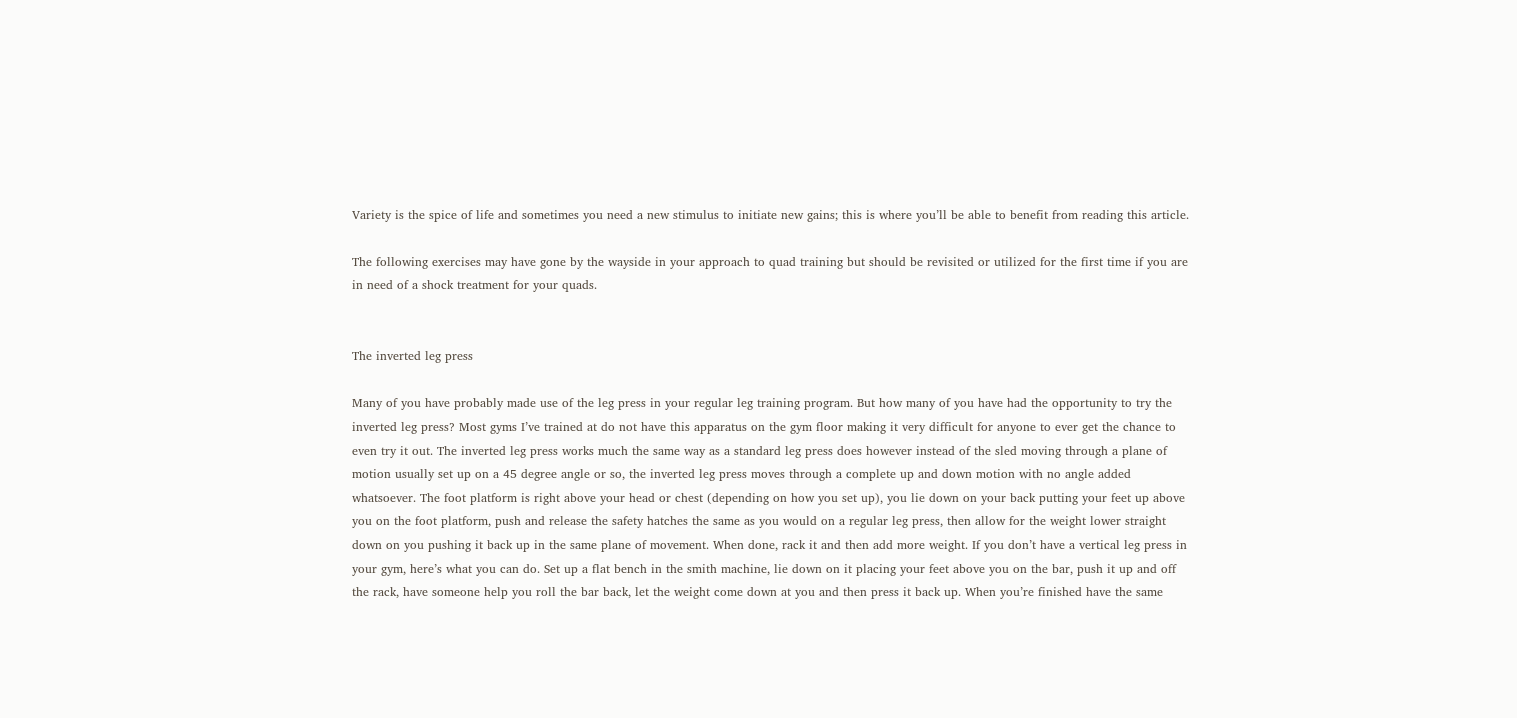Variety is the spice of life and sometimes you need a new stimulus to initiate new gains; this is where you’ll be able to benefit from reading this article.

The following exercises may have gone by the wayside in your approach to quad training but should be revisited or utilized for the first time if you are in need of a shock treatment for your quads.


The inverted leg press

Many of you have probably made use of the leg press in your regular leg training program. But how many of you have had the opportunity to try the inverted leg press? Most gyms I’ve trained at do not have this apparatus on the gym floor making it very difficult for anyone to ever get the chance to even try it out. The inverted leg press works much the same way as a standard leg press does however instead of the sled moving through a plane of motion usually set up on a 45 degree angle or so, the inverted leg press moves through a complete up and down motion with no angle added whatsoever. The foot platform is right above your head or chest (depending on how you set up), you lie down on your back putting your feet up above you on the foot platform, push and release the safety hatches the same as you would on a regular leg press, then allow for the weight lower straight down on you pushing it back up in the same plane of movement. When done, rack it and then add more weight. If you don’t have a vertical leg press in your gym, here’s what you can do. Set up a flat bench in the smith machine, lie down on it placing your feet above you on the bar, push it up and off the rack, have someone help you roll the bar back, let the weight come down at you and then press it back up. When you’re finished have the same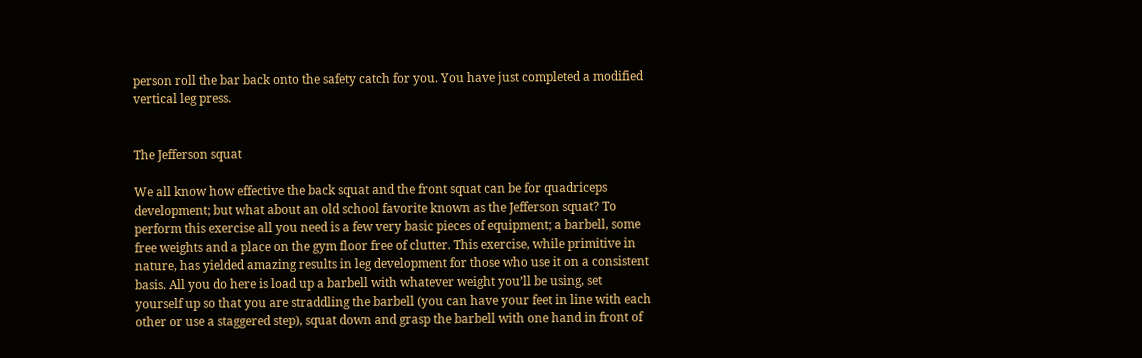person roll the bar back onto the safety catch for you. You have just completed a modified vertical leg press.


The Jefferson squat

We all know how effective the back squat and the front squat can be for quadriceps development; but what about an old school favorite known as the Jefferson squat? To perform this exercise all you need is a few very basic pieces of equipment; a barbell, some free weights and a place on the gym floor free of clutter. This exercise, while primitive in nature, has yielded amazing results in leg development for those who use it on a consistent basis. All you do here is load up a barbell with whatever weight you’ll be using, set yourself up so that you are straddling the barbell (you can have your feet in line with each other or use a staggered step), squat down and grasp the barbell with one hand in front of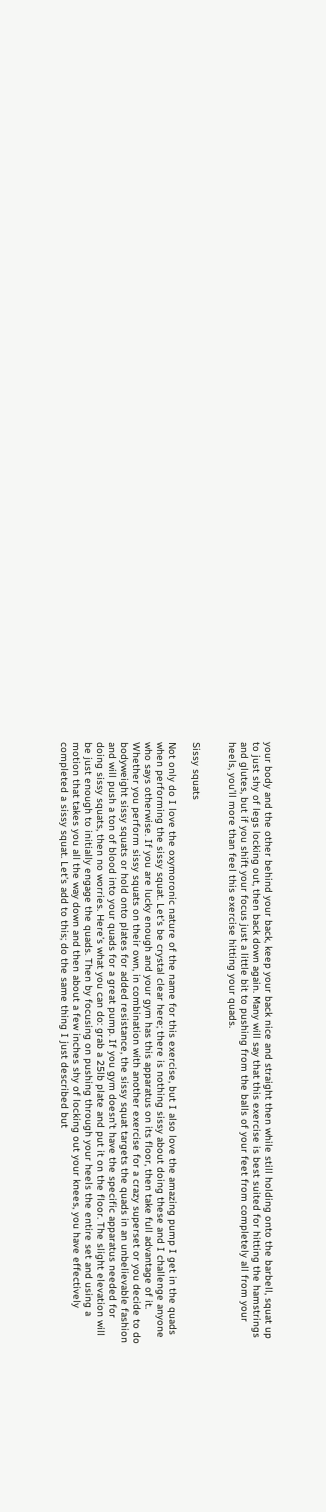your body and the other behind your back, keep your back nice and straight then while still holding onto the barbell, squat up to just shy of legs locking out, then back down again. Many will say that this exercise is best suited for hitting the hamstrings and glutes, but if you shift your focus just a little bit to pushing from the balls of your feet from completely all from your heels, you’ll more than feel this exercise hitting your quads.


Sissy squats

Not only do I love the oxymoronic nature of the name for this exercise, but I also love the amazing pump I get in the quads when performing the sissy squat. Let’s be crystal clear here; there is nothing sissy about doing these and I challenge anyone who says otherwise. If you are lucky enough and your gym has this apparatus on its floor, then take full advantage of it. Whether you perform sissy squats on their own, in combination with another exercise for a crazy superset or you decide to do bodyweight sissy squats or hold onto plates for added resistance, the sissy squat targets the quads in an unbelievable fashion and will push a ton of blood into your quads for a great pump. If you gym doesn’t have the specific apparatus needed for doing sissy squats, then no worries. Here’s what you can do: grab a 25lb plate and put it on the floor. The slight elevation will be just enough to initially engage the quads. Then by focusing on pushing through your heels the entire set and using a motion that takes you all the way down and then about a few inches shy of locking out your knees, you have effectively completed a sissy squat. Let’s add to this; do the same thing I just described but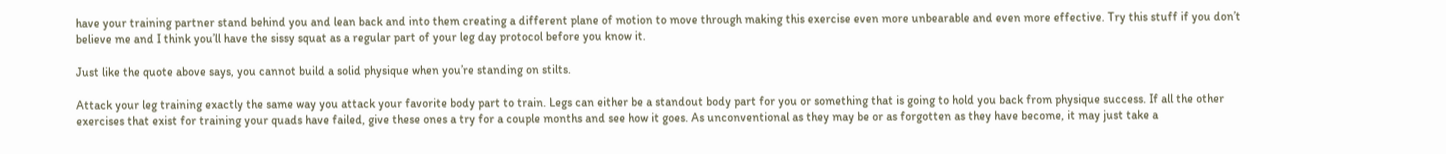have your training partner stand behind you and lean back and into them creating a different plane of motion to move through making this exercise even more unbearable and even more effective. Try this stuff if you don’t believe me and I think you’ll have the sissy squat as a regular part of your leg day protocol before you know it.

Just like the quote above says, you cannot build a solid physique when you’re standing on stilts.

Attack your leg training exactly the same way you attack your favorite body part to train. Legs can either be a standout body part for you or something that is going to hold you back from physique success. If all the other exercises that exist for training your quads have failed, give these ones a try for a couple months and see how it goes. As unconventional as they may be or as forgotten as they have become, it may just take a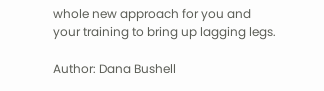whole new approach for you and your training to bring up lagging legs.

Author: Dana Bushell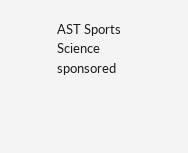AST Sports Science sponsored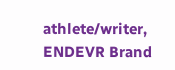athlete/writer, ENDEVR Brand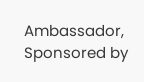Ambassador, Sponsored by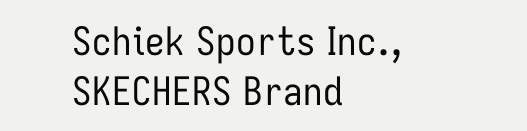Schiek Sports Inc., SKECHERS Brand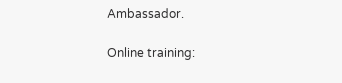Ambassador.

Online training: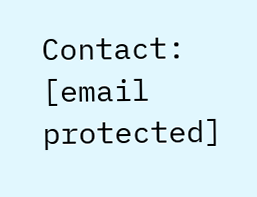Contact: [email protected]